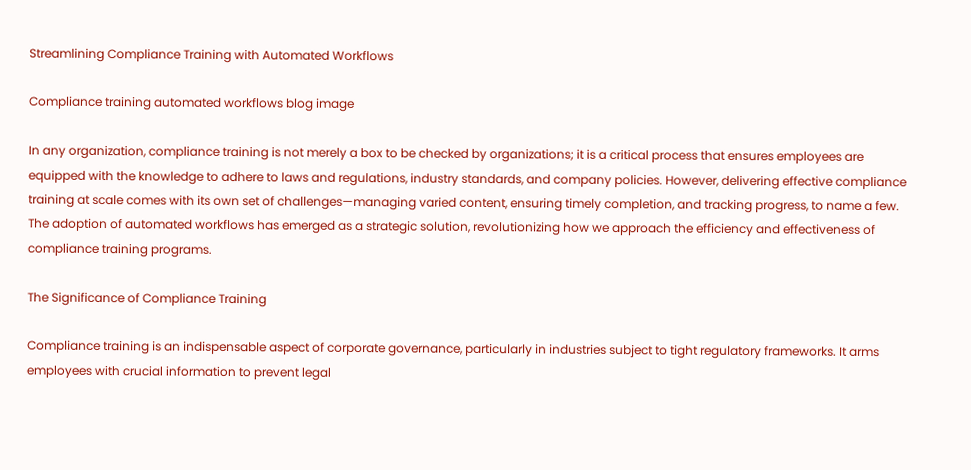Streamlining Compliance Training with Automated Workflows

Compliance training automated workflows blog image

In any organization, compliance training is not merely a box to be checked by organizations; it is a critical process that ensures employees are equipped with the knowledge to adhere to laws and regulations, industry standards, and company policies. However, delivering effective compliance training at scale comes with its own set of challenges—managing varied content, ensuring timely completion, and tracking progress, to name a few. The adoption of automated workflows has emerged as a strategic solution, revolutionizing how we approach the efficiency and effectiveness of compliance training programs.

The Significance of Compliance Training

Compliance training is an indispensable aspect of corporate governance, particularly in industries subject to tight regulatory frameworks. It arms employees with crucial information to prevent legal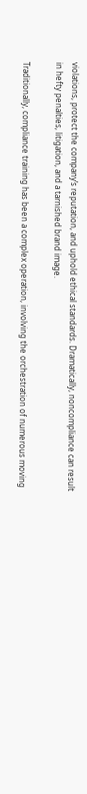violations, protect the company’s reputation, and uphold ethical standards. Dramatically, noncompliance can result in hefty penalties, litigation, and a tarnished brand image.

Traditionally, compliance training has been a complex operation, involving the orchestration of numerous moving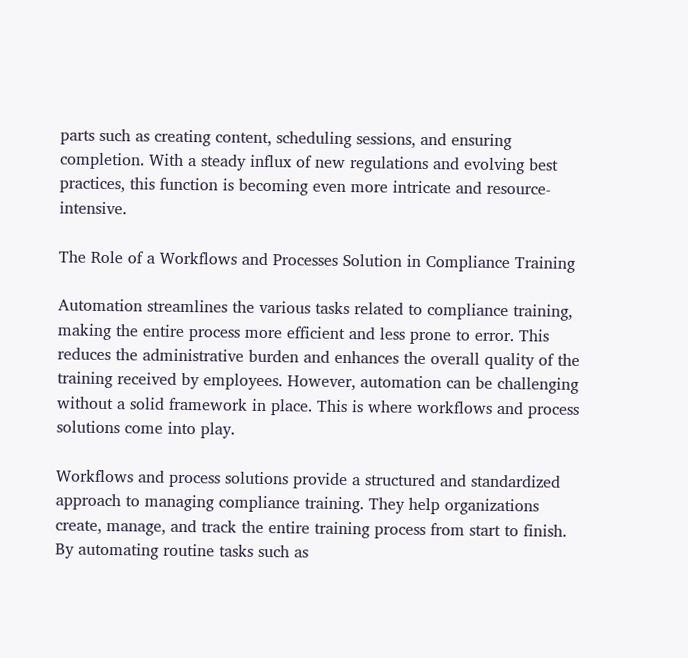parts such as creating content, scheduling sessions, and ensuring completion. With a steady influx of new regulations and evolving best practices, this function is becoming even more intricate and resource-intensive.

The Role of a Workflows and Processes Solution in Compliance Training

Automation streamlines the various tasks related to compliance training, making the entire process more efficient and less prone to error. This reduces the administrative burden and enhances the overall quality of the training received by employees. However, automation can be challenging without a solid framework in place. This is where workflows and process solutions come into play.

Workflows and process solutions provide a structured and standardized approach to managing compliance training. They help organizations create, manage, and track the entire training process from start to finish. By automating routine tasks such as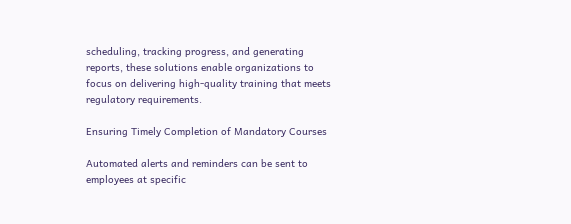scheduling, tracking progress, and generating reports, these solutions enable organizations to focus on delivering high-quality training that meets regulatory requirements.

Ensuring Timely Completion of Mandatory Courses

Automated alerts and reminders can be sent to employees at specific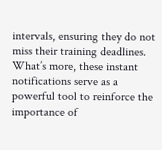intervals, ensuring they do not miss their training deadlines. What’s more, these instant notifications serve as a powerful tool to reinforce the importance of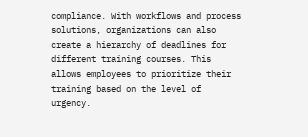compliance. With workflows and process solutions, organizations can also create a hierarchy of deadlines for different training courses. This allows employees to prioritize their training based on the level of urgency.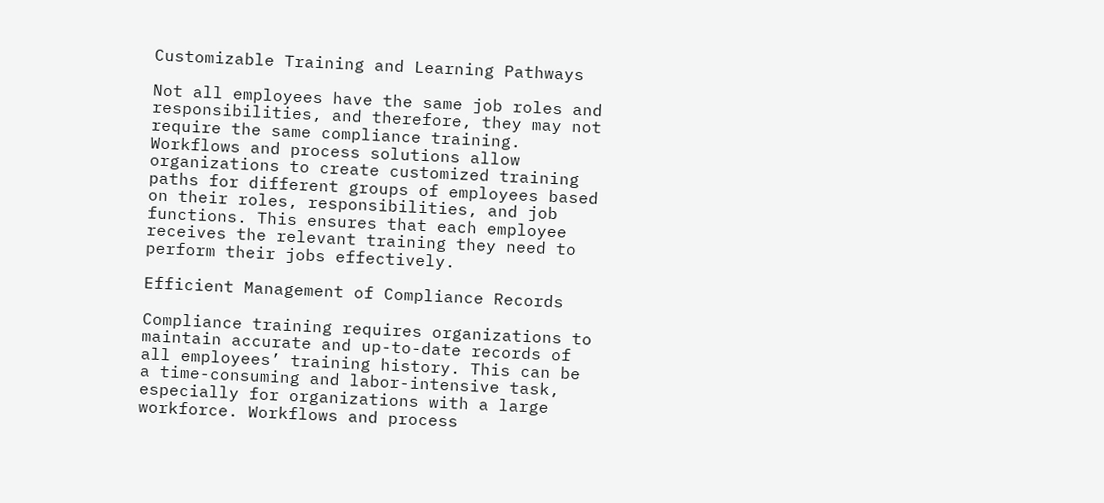Customizable Training and Learning Pathways

Not all employees have the same job roles and responsibilities, and therefore, they may not require the same compliance training. Workflows and process solutions allow organizations to create customized training paths for different groups of employees based on their roles, responsibilities, and job functions. This ensures that each employee receives the relevant training they need to perform their jobs effectively.

Efficient Management of Compliance Records

Compliance training requires organizations to maintain accurate and up-to-date records of all employees’ training history. This can be a time-consuming and labor-intensive task, especially for organizations with a large workforce. Workflows and process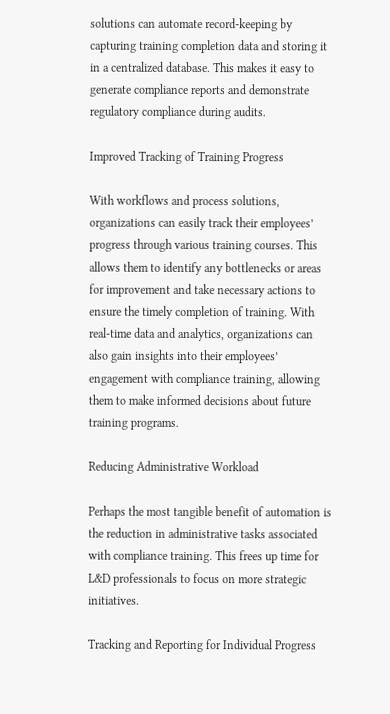solutions can automate record-keeping by capturing training completion data and storing it in a centralized database. This makes it easy to generate compliance reports and demonstrate regulatory compliance during audits.

Improved Tracking of Training Progress

With workflows and process solutions, organizations can easily track their employees’ progress through various training courses. This allows them to identify any bottlenecks or areas for improvement and take necessary actions to ensure the timely completion of training. With real-time data and analytics, organizations can also gain insights into their employees’ engagement with compliance training, allowing them to make informed decisions about future training programs.

Reducing Administrative Workload

Perhaps the most tangible benefit of automation is the reduction in administrative tasks associated with compliance training. This frees up time for L&D professionals to focus on more strategic initiatives.

Tracking and Reporting for Individual Progress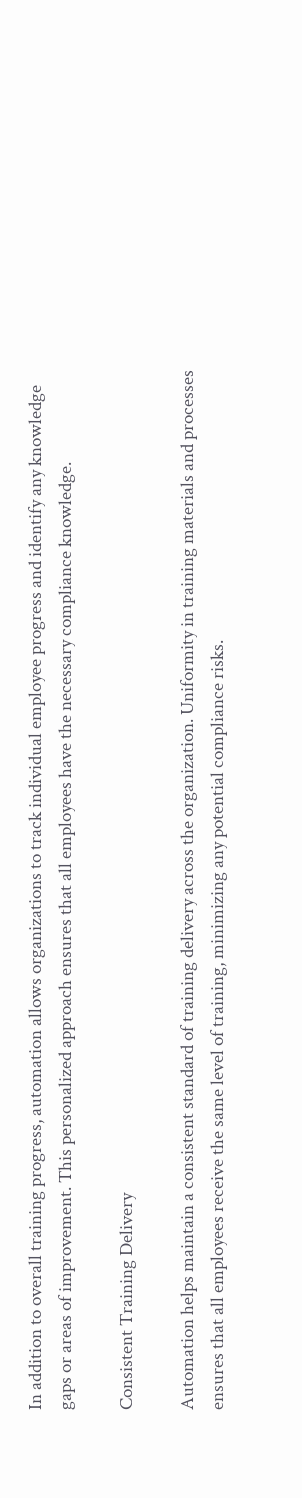In addition to overall training progress, automation allows organizations to track individual employee progress and identify any knowledge gaps or areas of improvement. This personalized approach ensures that all employees have the necessary compliance knowledge.

Consistent Training Delivery

Automation helps maintain a consistent standard of training delivery across the organization. Uniformity in training materials and processes ensures that all employees receive the same level of training, minimizing any potential compliance risks.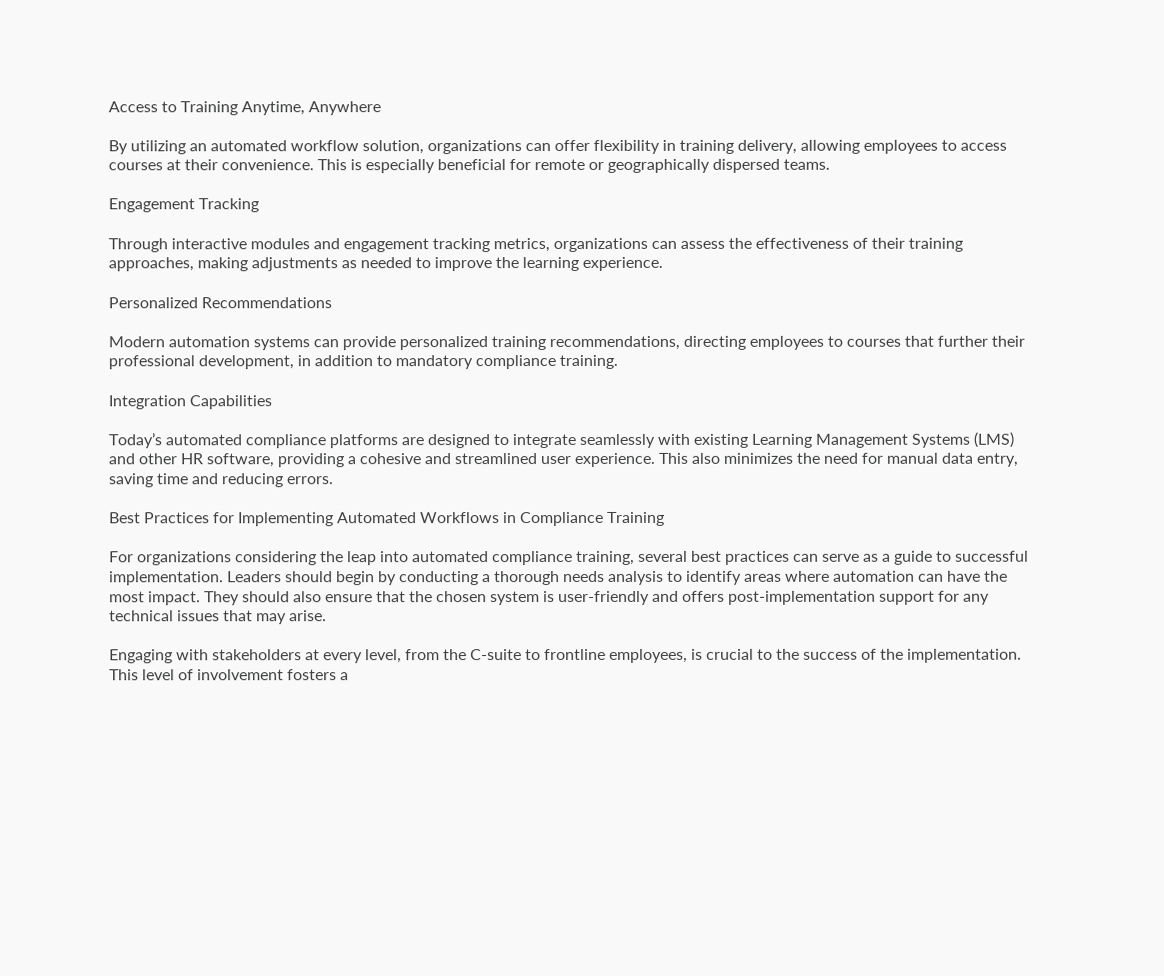Access to Training Anytime, Anywhere

By utilizing an automated workflow solution, organizations can offer flexibility in training delivery, allowing employees to access courses at their convenience. This is especially beneficial for remote or geographically dispersed teams.

Engagement Tracking

Through interactive modules and engagement tracking metrics, organizations can assess the effectiveness of their training approaches, making adjustments as needed to improve the learning experience.

Personalized Recommendations

Modern automation systems can provide personalized training recommendations, directing employees to courses that further their professional development, in addition to mandatory compliance training.

Integration Capabilities

Today’s automated compliance platforms are designed to integrate seamlessly with existing Learning Management Systems (LMS) and other HR software, providing a cohesive and streamlined user experience. This also minimizes the need for manual data entry, saving time and reducing errors.

Best Practices for Implementing Automated Workflows in Compliance Training

For organizations considering the leap into automated compliance training, several best practices can serve as a guide to successful implementation. Leaders should begin by conducting a thorough needs analysis to identify areas where automation can have the most impact. They should also ensure that the chosen system is user-friendly and offers post-implementation support for any technical issues that may arise.

Engaging with stakeholders at every level, from the C-suite to frontline employees, is crucial to the success of the implementation. This level of involvement fosters a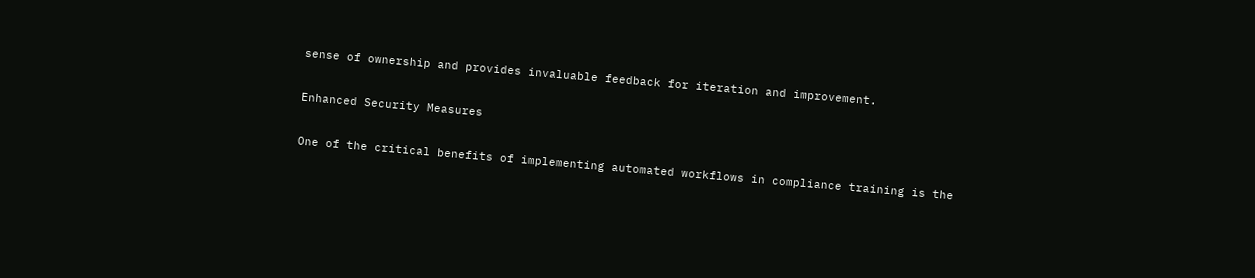sense of ownership and provides invaluable feedback for iteration and improvement.

Enhanced Security Measures

One of the critical benefits of implementing automated workflows in compliance training is the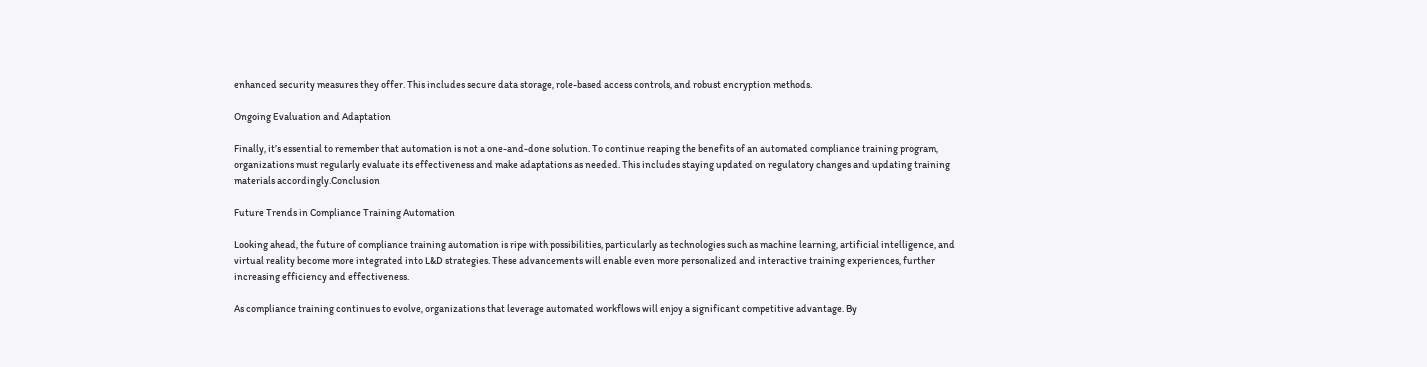enhanced security measures they offer. This includes secure data storage, role-based access controls, and robust encryption methods.

Ongoing Evaluation and Adaptation

Finally, it’s essential to remember that automation is not a one-and-done solution. To continue reaping the benefits of an automated compliance training program, organizations must regularly evaluate its effectiveness and make adaptations as needed. This includes staying updated on regulatory changes and updating training materials accordingly.Conclusion

Future Trends in Compliance Training Automation

Looking ahead, the future of compliance training automation is ripe with possibilities, particularly as technologies such as machine learning, artificial intelligence, and virtual reality become more integrated into L&D strategies. These advancements will enable even more personalized and interactive training experiences, further increasing efficiency and effectiveness.

As compliance training continues to evolve, organizations that leverage automated workflows will enjoy a significant competitive advantage. By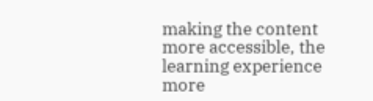making the content more accessible, the learning experience more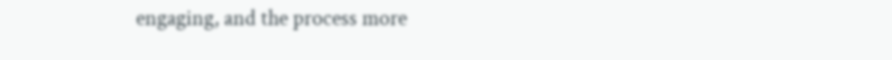engaging, and the process more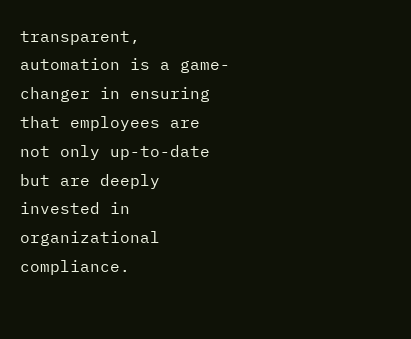transparent, automation is a game-changer in ensuring that employees are not only up-to-date but are deeply invested in organizational compliance.